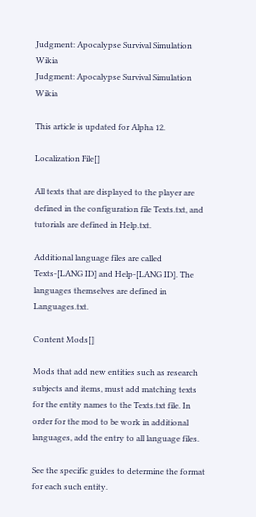Judgment: Apocalypse Survival Simulation Wikia
Judgment: Apocalypse Survival Simulation Wikia

This article is updated for Alpha 12.

Localization File[]

All texts that are displayed to the player are defined in the configuration file Texts.txt, and tutorials are defined in Help.txt.

Additional language files are called Texts-[LANG ID] and Help-[LANG ID]. The languages themselves are defined in Languages.txt.

Content Mods[]

Mods that add new entities such as research subjects and items, must add matching texts for the entity names to the Texts.txt file. In order for the mod to be work in additional languages, add the entry to all language files.

See the specific guides to determine the format for each such entity.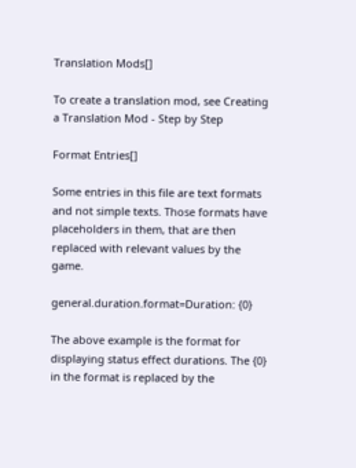Translation Mods[]

To create a translation mod, see Creating a Translation Mod - Step by Step

Format Entries[]

Some entries in this file are text formats and not simple texts. Those formats have placeholders in them, that are then replaced with relevant values by the game.

general.duration.format=Duration: {0}

The above example is the format for displaying status effect durations. The {0} in the format is replaced by the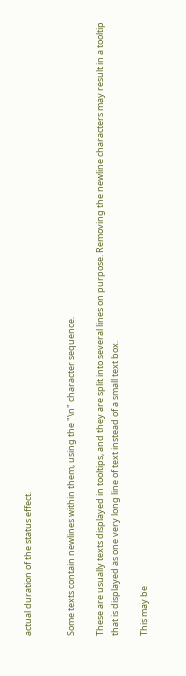actual duration of the status effect.


Some texts contain newlines within them, using the "\n" character sequence.

These are usually texts displayed in tooltips, and they are split into several lines on purpose. Removing the newline characters may result in a tooltip that is displayed as one very long line of text instead of a small text box.

This may be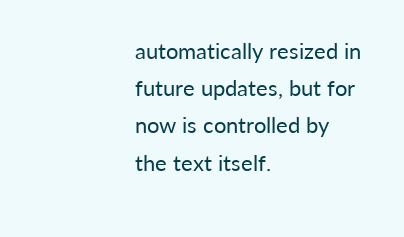automatically resized in future updates, but for now is controlled by the text itself.